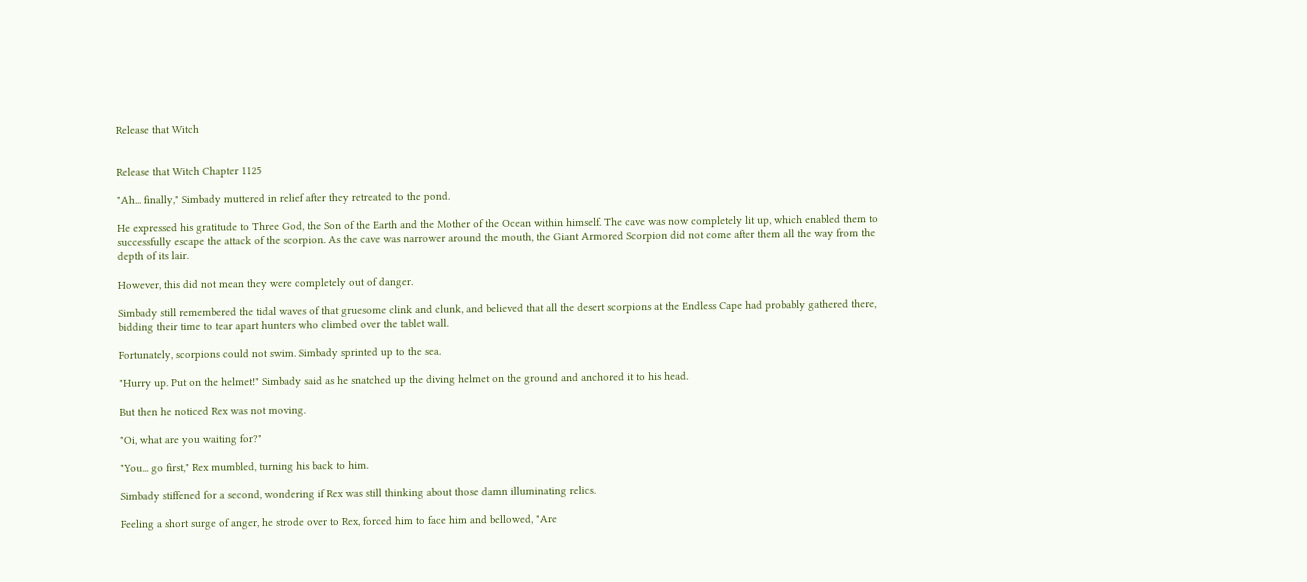Release that Witch


Release that Witch Chapter 1125

"Ah... finally," Simbady muttered in relief after they retreated to the pond.

He expressed his gratitude to Three God, the Son of the Earth and the Mother of the Ocean within himself. The cave was now completely lit up, which enabled them to successfully escape the attack of the scorpion. As the cave was narrower around the mouth, the Giant Armored Scorpion did not come after them all the way from the depth of its lair.

However, this did not mean they were completely out of danger.

Simbady still remembered the tidal waves of that gruesome clink and clunk, and believed that all the desert scorpions at the Endless Cape had probably gathered there, bidding their time to tear apart hunters who climbed over the tablet wall.

Fortunately, scorpions could not swim. Simbady sprinted up to the sea.

"Hurry up. Put on the helmet!" Simbady said as he snatched up the diving helmet on the ground and anchored it to his head.

But then he noticed Rex was not moving.

"Oi, what are you waiting for?"

"You... go first," Rex mumbled, turning his back to him.

Simbady stiffened for a second, wondering if Rex was still thinking about those damn illuminating relics.

Feeling a short surge of anger, he strode over to Rex, forced him to face him and bellowed, "Are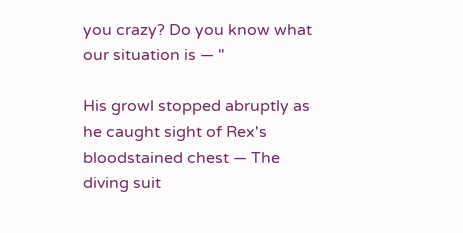you crazy? Do you know what our situation is — "

His growl stopped abruptly as he caught sight of Rex's bloodstained chest — The diving suit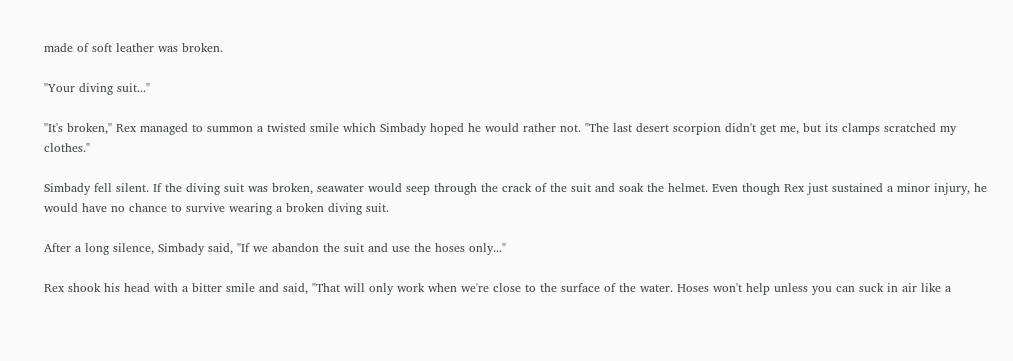made of soft leather was broken.

"Your diving suit..."

"It's broken," Rex managed to summon a twisted smile which Simbady hoped he would rather not. "The last desert scorpion didn't get me, but its clamps scratched my clothes."

Simbady fell silent. If the diving suit was broken, seawater would seep through the crack of the suit and soak the helmet. Even though Rex just sustained a minor injury, he would have no chance to survive wearing a broken diving suit.

After a long silence, Simbady said, "If we abandon the suit and use the hoses only..."

Rex shook his head with a bitter smile and said, "That will only work when we're close to the surface of the water. Hoses won't help unless you can suck in air like a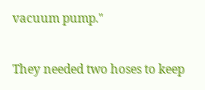vacuum pump."

They needed two hoses to keep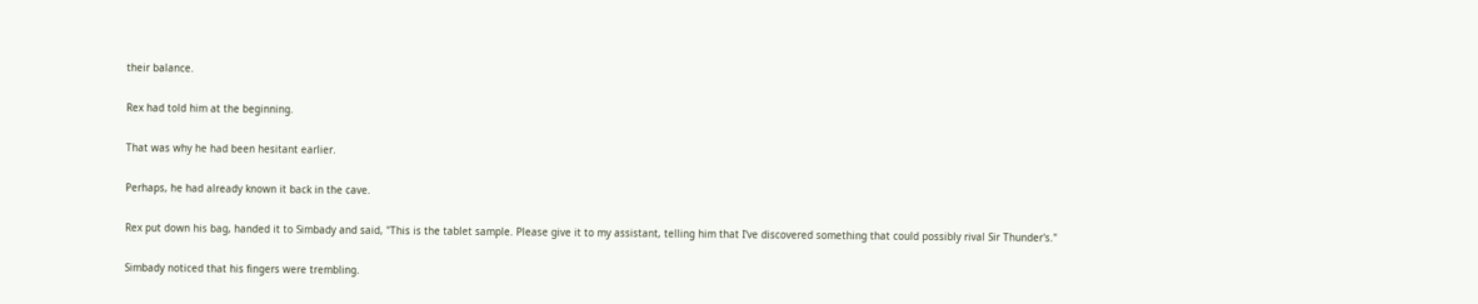their balance.

Rex had told him at the beginning.

That was why he had been hesitant earlier.

Perhaps, he had already known it back in the cave.

Rex put down his bag, handed it to Simbady and said, "This is the tablet sample. Please give it to my assistant, telling him that I've discovered something that could possibly rival Sir Thunder's."

Simbady noticed that his fingers were trembling.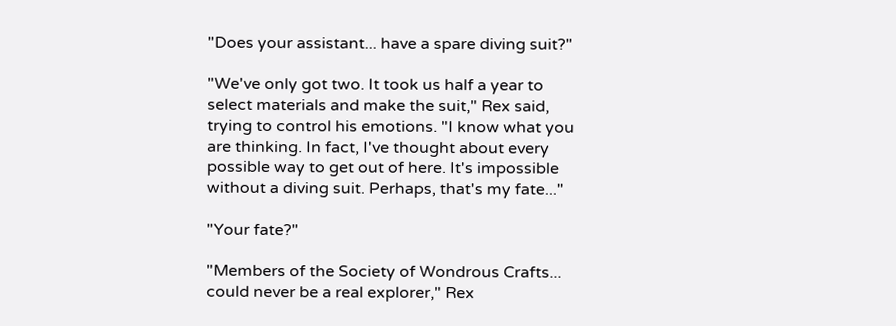"Does your assistant... have a spare diving suit?"

"We've only got two. It took us half a year to select materials and make the suit," Rex said, trying to control his emotions. "I know what you are thinking. In fact, I've thought about every possible way to get out of here. It's impossible without a diving suit. Perhaps, that's my fate..."

"Your fate?"

"Members of the Society of Wondrous Crafts... could never be a real explorer," Rex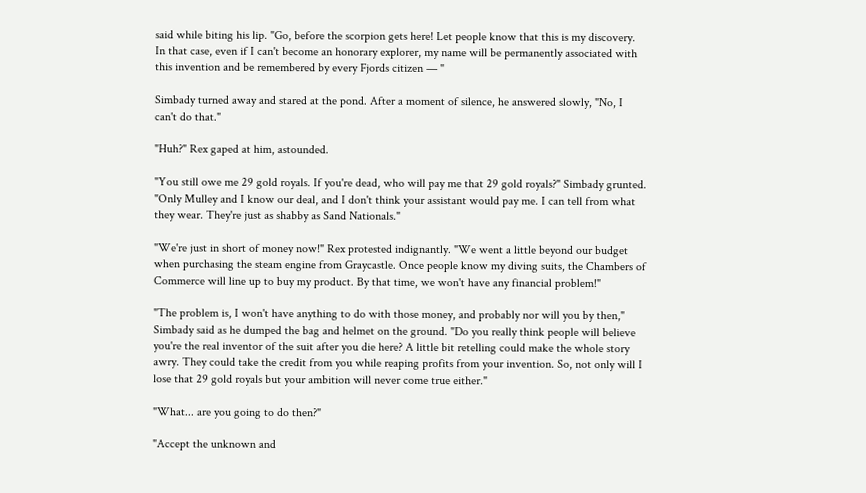said while biting his lip. "Go, before the scorpion gets here! Let people know that this is my discovery. In that case, even if I can't become an honorary explorer, my name will be permanently associated with this invention and be remembered by every Fjords citizen — "

Simbady turned away and stared at the pond. After a moment of silence, he answered slowly, "No, I can't do that."

"Huh?" Rex gaped at him, astounded.

"You still owe me 29 gold royals. If you're dead, who will pay me that 29 gold royals?" Simbady grunted. "Only Mulley and I know our deal, and I don't think your assistant would pay me. I can tell from what they wear. They're just as shabby as Sand Nationals."

"We're just in short of money now!" Rex protested indignantly. "We went a little beyond our budget when purchasing the steam engine from Graycastle. Once people know my diving suits, the Chambers of Commerce will line up to buy my product. By that time, we won't have any financial problem!"

"The problem is, I won't have anything to do with those money, and probably nor will you by then," Simbady said as he dumped the bag and helmet on the ground. "Do you really think people will believe you're the real inventor of the suit after you die here? A little bit retelling could make the whole story awry. They could take the credit from you while reaping profits from your invention. So, not only will I lose that 29 gold royals but your ambition will never come true either."

"What... are you going to do then?"

"Accept the unknown and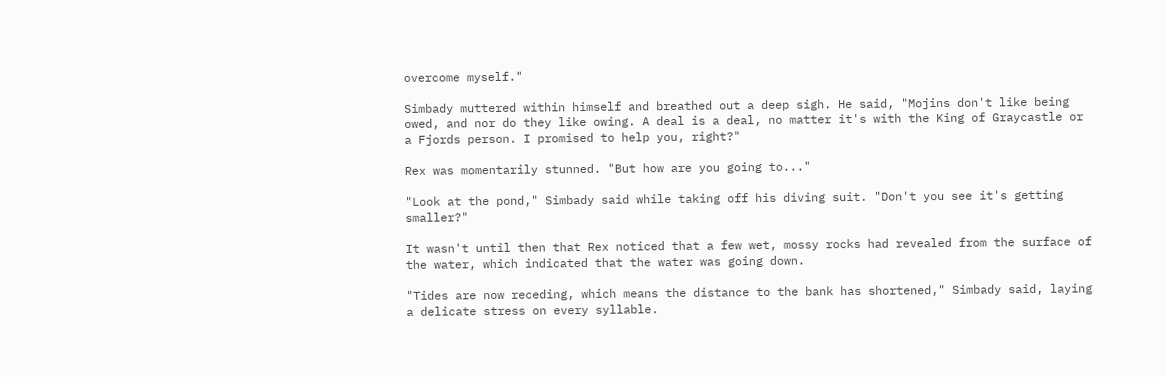overcome myself."

Simbady muttered within himself and breathed out a deep sigh. He said, "Mojins don't like being owed, and nor do they like owing. A deal is a deal, no matter it's with the King of Graycastle or a Fjords person. I promised to help you, right?"

Rex was momentarily stunned. "But how are you going to..."

"Look at the pond," Simbady said while taking off his diving suit. "Don't you see it's getting smaller?"

It wasn't until then that Rex noticed that a few wet, mossy rocks had revealed from the surface of the water, which indicated that the water was going down.

"Tides are now receding, which means the distance to the bank has shortened," Simbady said, laying a delicate stress on every syllable.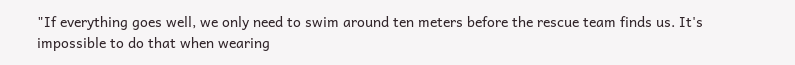"If everything goes well, we only need to swim around ten meters before the rescue team finds us. It's impossible to do that when wearing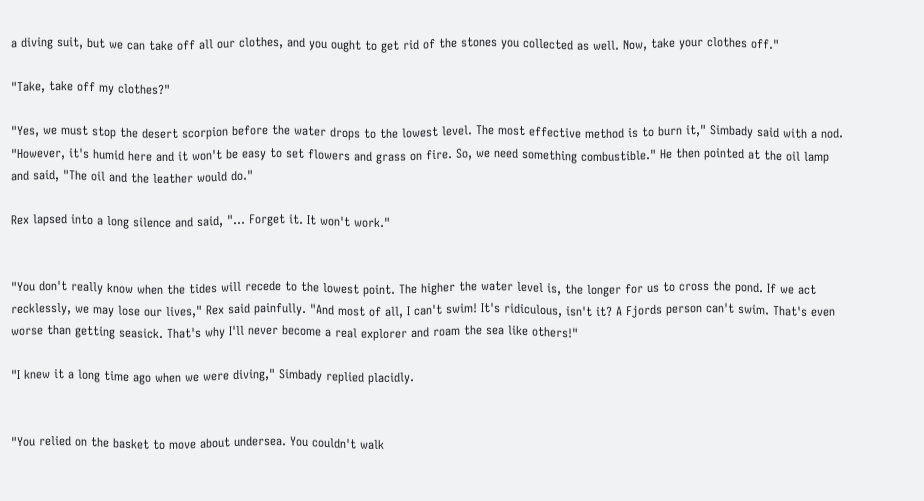a diving suit, but we can take off all our clothes, and you ought to get rid of the stones you collected as well. Now, take your clothes off."

"Take, take off my clothes?"

"Yes, we must stop the desert scorpion before the water drops to the lowest level. The most effective method is to burn it," Simbady said with a nod. "However, it's humid here and it won't be easy to set flowers and grass on fire. So, we need something combustible." He then pointed at the oil lamp and said, "The oil and the leather would do."

Rex lapsed into a long silence and said, "... Forget it. It won't work."


"You don't really know when the tides will recede to the lowest point. The higher the water level is, the longer for us to cross the pond. If we act recklessly, we may lose our lives," Rex said painfully. "And most of all, I can't swim! It's ridiculous, isn't it? A Fjords person can't swim. That's even worse than getting seasick. That's why I'll never become a real explorer and roam the sea like others!"

"I knew it a long time ago when we were diving," Simbady replied placidly.


"You relied on the basket to move about undersea. You couldn't walk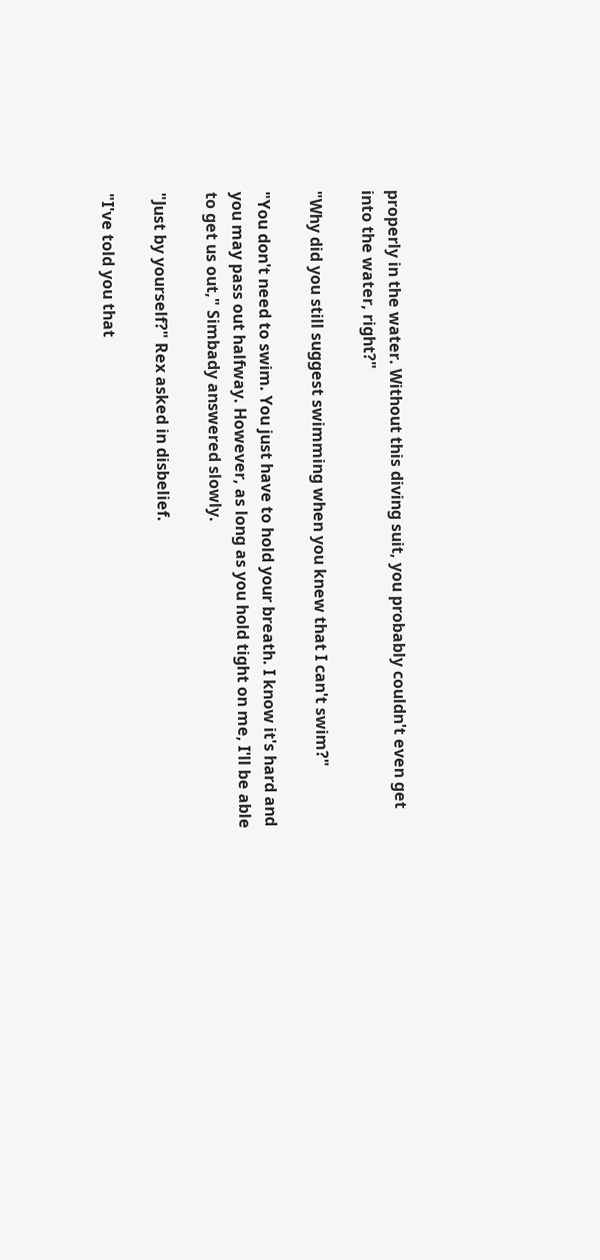properly in the water. Without this diving suit, you probably couldn't even get into the water, right?"

"Why did you still suggest swimming when you knew that I can't swim?"

"You don't need to swim. You just have to hold your breath. I know it's hard and you may pass out halfway. However, as long as you hold tight on me, I'll be able to get us out," Simbady answered slowly.

"Just by yourself?" Rex asked in disbelief.

"I've told you that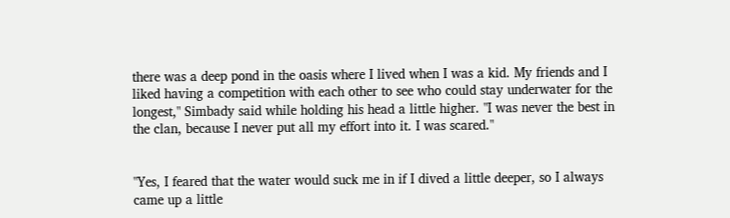there was a deep pond in the oasis where I lived when I was a kid. My friends and I liked having a competition with each other to see who could stay underwater for the longest," Simbady said while holding his head a little higher. "I was never the best in the clan, because I never put all my effort into it. I was scared."


"Yes, I feared that the water would suck me in if I dived a little deeper, so I always came up a little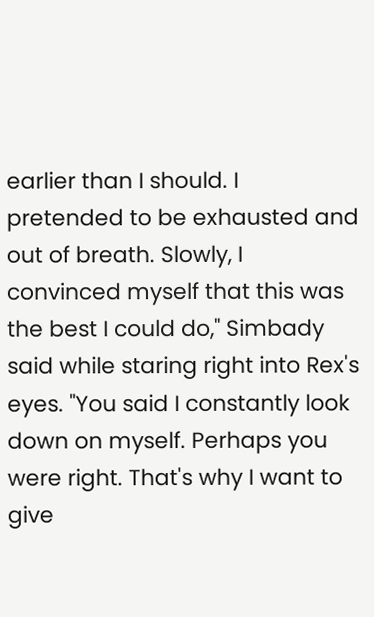earlier than I should. I pretended to be exhausted and out of breath. Slowly, I convinced myself that this was the best I could do," Simbady said while staring right into Rex's eyes. "You said I constantly look down on myself. Perhaps you were right. That's why I want to give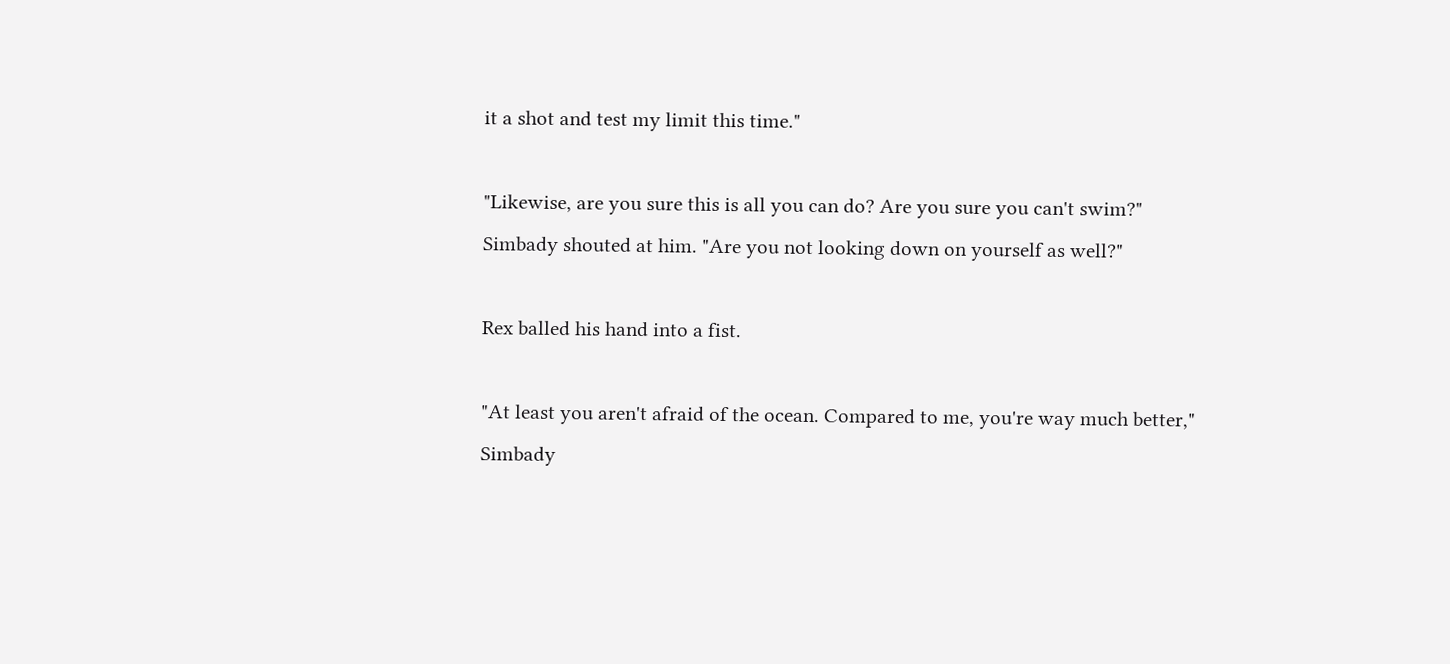it a shot and test my limit this time."

"Likewise, are you sure this is all you can do? Are you sure you can't swim?" Simbady shouted at him. "Are you not looking down on yourself as well?"

Rex balled his hand into a fist.

"At least you aren't afraid of the ocean. Compared to me, you're way much better," Simbady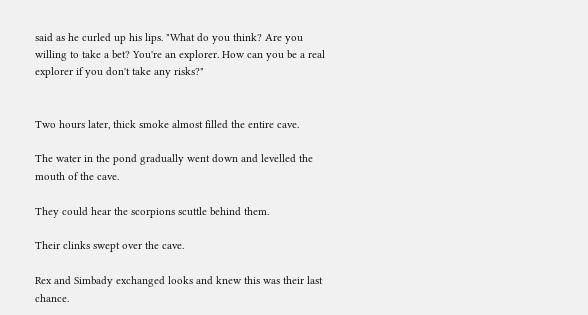said as he curled up his lips. "What do you think? Are you willing to take a bet? You're an explorer. How can you be a real explorer if you don't take any risks?"


Two hours later, thick smoke almost filled the entire cave.

The water in the pond gradually went down and levelled the mouth of the cave.

They could hear the scorpions scuttle behind them.

Their clinks swept over the cave.

Rex and Simbady exchanged looks and knew this was their last chance.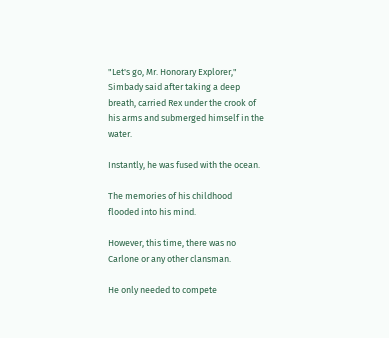"Let's go, Mr. Honorary Explorer," Simbady said after taking a deep breath, carried Rex under the crook of his arms and submerged himself in the water.

Instantly, he was fused with the ocean.

The memories of his childhood flooded into his mind.

However, this time, there was no Carlone or any other clansman.

He only needed to compete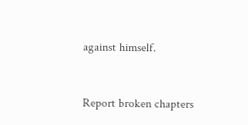against himself.


Report broken chapters